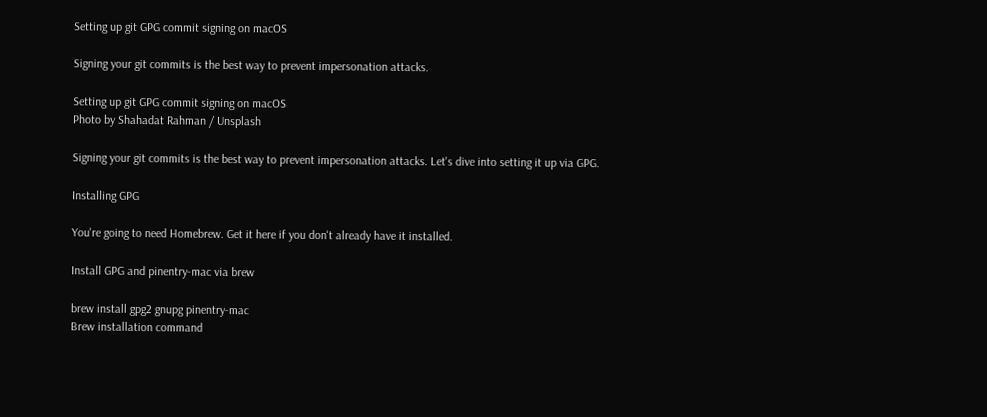Setting up git GPG commit signing on macOS

Signing your git commits is the best way to prevent impersonation attacks.

Setting up git GPG commit signing on macOS
Photo by Shahadat Rahman / Unsplash

Signing your git commits is the best way to prevent impersonation attacks. Let's dive into setting it up via GPG.

Installing GPG

You're going to need Homebrew. Get it here if you don't already have it installed.

Install GPG and pinentry-mac via brew

brew install gpg2 gnupg pinentry-mac
Brew installation command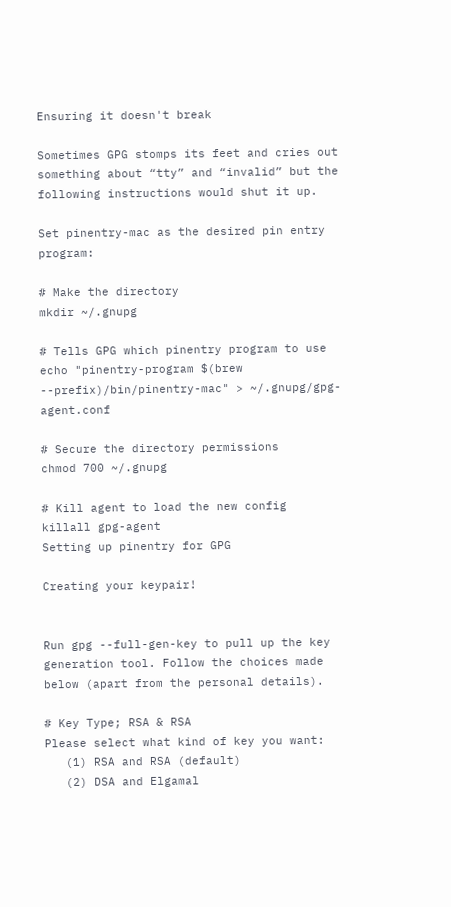Ensuring it doesn't break

Sometimes GPG stomps its feet and cries out something about “tty” and “invalid” but the following instructions would shut it up.

Set pinentry-mac as the desired pin entry program:

# Make the directory
mkdir ~/.gnupg

# Tells GPG which pinentry program to use
echo "pinentry-program $(brew --prefix)/bin/pinentry-mac" > ~/.gnupg/gpg-agent.conf

# Secure the directory permissions
chmod 700 ~/.gnupg

# Kill agent to load the new config
killall gpg-agent
Setting up pinentry for GPG

Creating your keypair!


Run gpg --full-gen-key to pull up the key generation tool. Follow the choices made below (apart from the personal details).

# Key Type; RSA & RSA
Please select what kind of key you want:
   (1) RSA and RSA (default)
   (2) DSA and Elgamal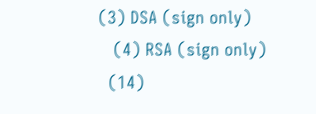(3) DSA (sign only)
   (4) RSA (sign only)
  (14)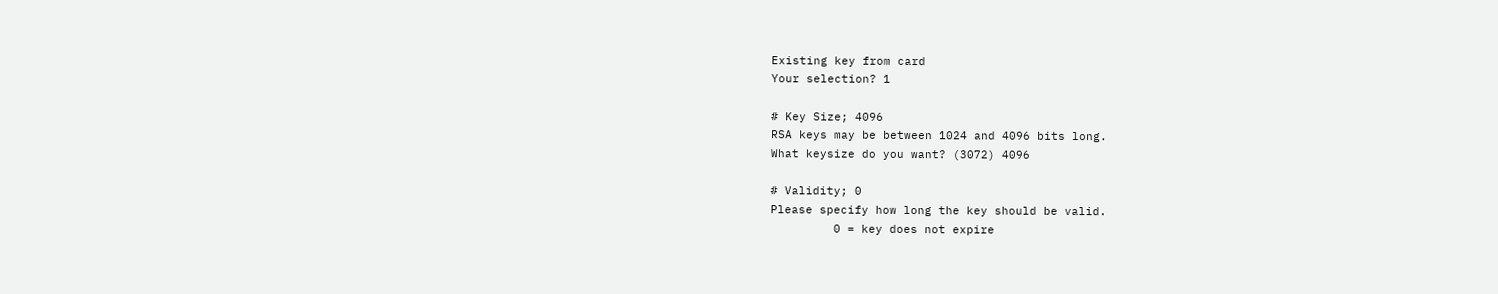Existing key from card
Your selection? 1

# Key Size; 4096
RSA keys may be between 1024 and 4096 bits long.
What keysize do you want? (3072) 4096

# Validity; 0
Please specify how long the key should be valid.
         0 = key does not expire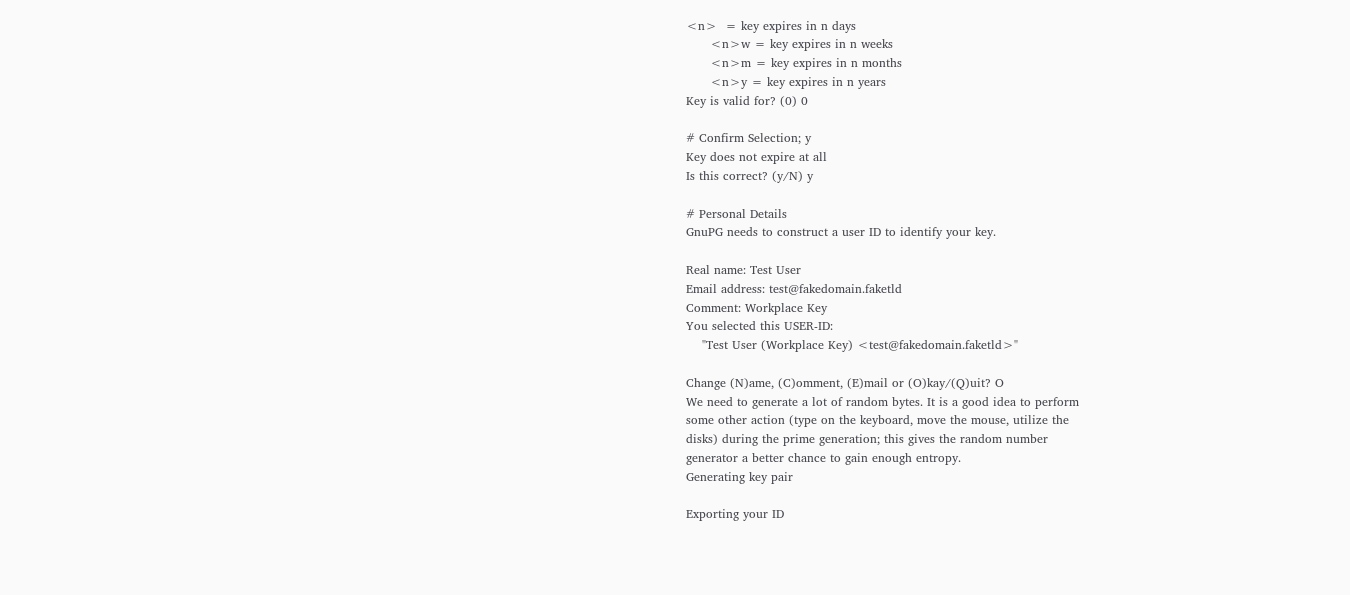<n>  = key expires in n days
      <n>w = key expires in n weeks
      <n>m = key expires in n months
      <n>y = key expires in n years
Key is valid for? (0) 0

# Confirm Selection; y
Key does not expire at all
Is this correct? (y/N) y

# Personal Details
GnuPG needs to construct a user ID to identify your key.

Real name: Test User
Email address: test@fakedomain.faketld
Comment: Workplace Key
You selected this USER-ID:
    "Test User (Workplace Key) <test@fakedomain.faketld>"

Change (N)ame, (C)omment, (E)mail or (O)kay/(Q)uit? O
We need to generate a lot of random bytes. It is a good idea to perform
some other action (type on the keyboard, move the mouse, utilize the
disks) during the prime generation; this gives the random number
generator a better chance to gain enough entropy.
Generating key pair

Exporting your ID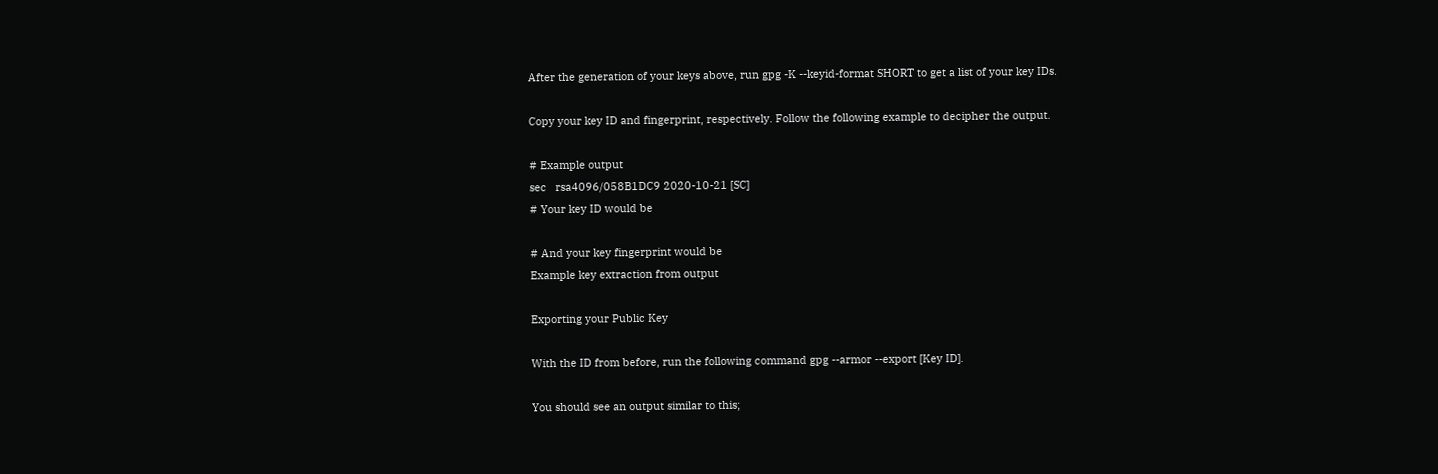After the generation of your keys above, run gpg -K --keyid-format SHORT to get a list of your key IDs.

Copy your key ID and fingerprint, respectively. Follow the following example to decipher the output.

# Example output
sec   rsa4096/058B1DC9 2020-10-21 [SC]
# Your key ID would be

# And your key fingerprint would be
Example key extraction from output

Exporting your Public Key

With the ID from before, run the following command gpg --armor --export [Key ID].

You should see an output similar to this;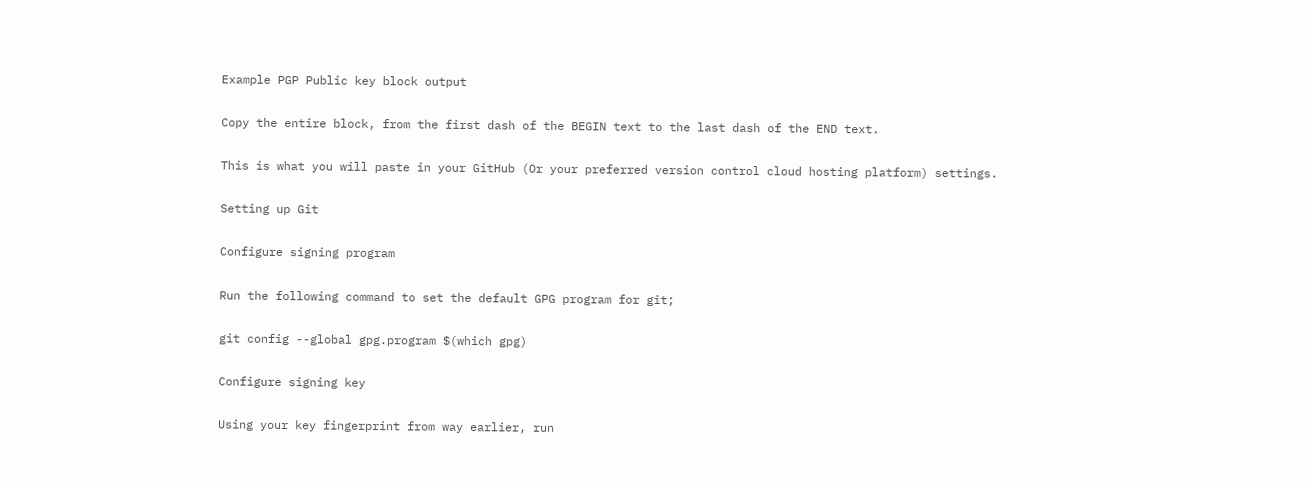Example PGP Public key block output

Copy the entire block, from the first dash of the BEGIN text to the last dash of the END text.

This is what you will paste in your GitHub (Or your preferred version control cloud hosting platform) settings.

Setting up Git

Configure signing program

Run the following command to set the default GPG program for git;

git config --global gpg.program $(which gpg)

Configure signing key

Using your key fingerprint from way earlier, run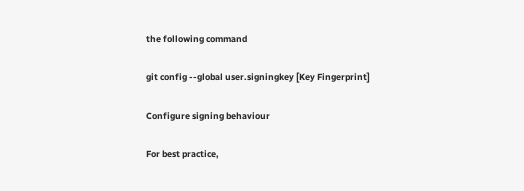the following command

git config --global user.signingkey [Key Fingerprint]

Configure signing behaviour

For best practice,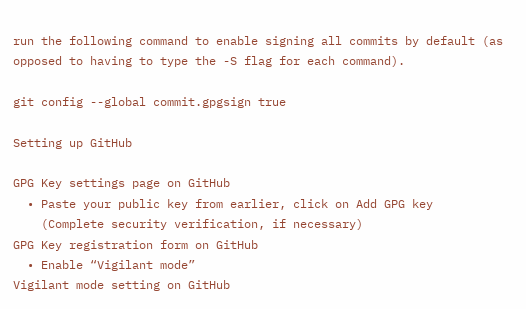run the following command to enable signing all commits by default (as opposed to having to type the -S flag for each command).

git config --global commit.gpgsign true

Setting up GitHub

GPG Key settings page on GitHub
  • Paste your public key from earlier, click on Add GPG key
    (Complete security verification, if necessary)
GPG Key registration form on GitHub
  • Enable “Vigilant mode”
Vigilant mode setting on GitHub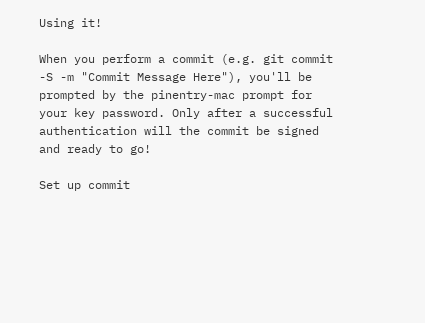Using it!

When you perform a commit (e.g. git commit -S -m "Commit Message Here"), you'll be prompted by the pinentry-mac prompt for your key password. Only after a successful authentication will the commit be signed and ready to go!

Set up commit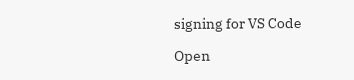signing for VS Code

Open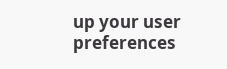up your user preferences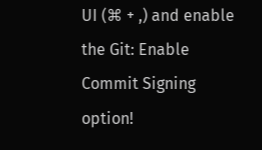UI (⌘ + ,) and enable the Git: Enable Commit Signing option!